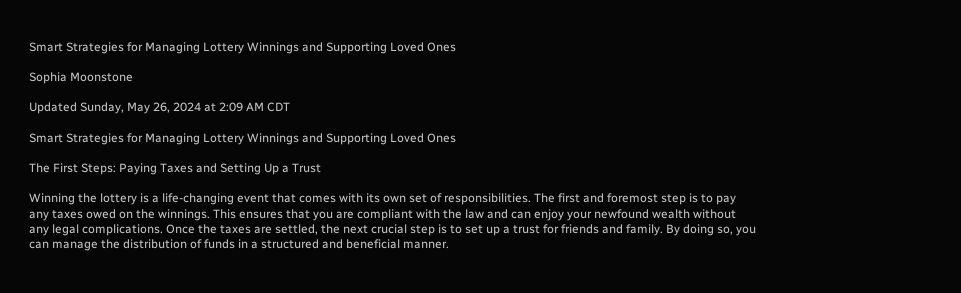Smart Strategies for Managing Lottery Winnings and Supporting Loved Ones

Sophia Moonstone

Updated Sunday, May 26, 2024 at 2:09 AM CDT

Smart Strategies for Managing Lottery Winnings and Supporting Loved Ones

The First Steps: Paying Taxes and Setting Up a Trust

Winning the lottery is a life-changing event that comes with its own set of responsibilities. The first and foremost step is to pay any taxes owed on the winnings. This ensures that you are compliant with the law and can enjoy your newfound wealth without any legal complications. Once the taxes are settled, the next crucial step is to set up a trust for friends and family. By doing so, you can manage the distribution of funds in a structured and beneficial manner.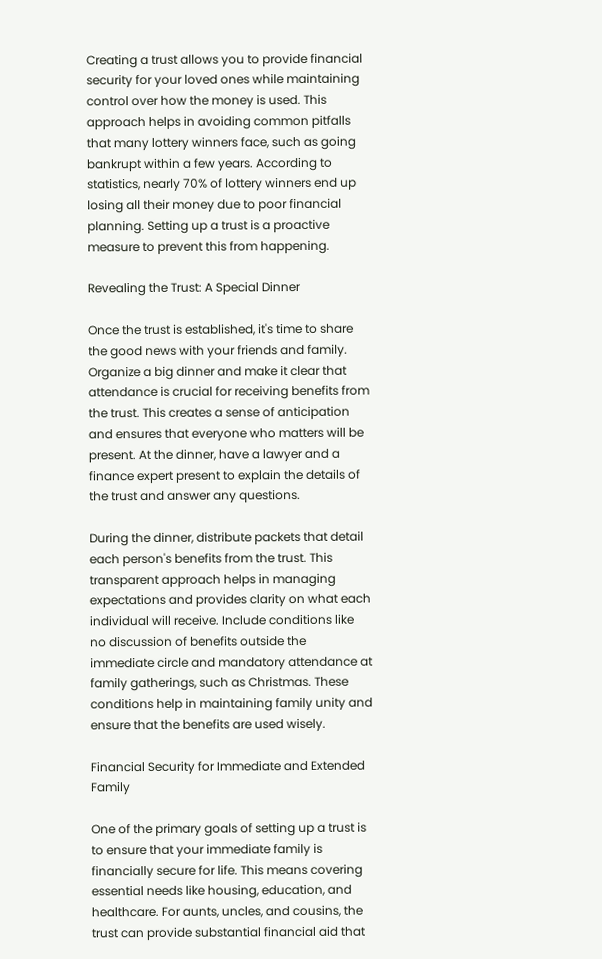Creating a trust allows you to provide financial security for your loved ones while maintaining control over how the money is used. This approach helps in avoiding common pitfalls that many lottery winners face, such as going bankrupt within a few years. According to statistics, nearly 70% of lottery winners end up losing all their money due to poor financial planning. Setting up a trust is a proactive measure to prevent this from happening.

Revealing the Trust: A Special Dinner

Once the trust is established, it's time to share the good news with your friends and family. Organize a big dinner and make it clear that attendance is crucial for receiving benefits from the trust. This creates a sense of anticipation and ensures that everyone who matters will be present. At the dinner, have a lawyer and a finance expert present to explain the details of the trust and answer any questions.

During the dinner, distribute packets that detail each person's benefits from the trust. This transparent approach helps in managing expectations and provides clarity on what each individual will receive. Include conditions like no discussion of benefits outside the immediate circle and mandatory attendance at family gatherings, such as Christmas. These conditions help in maintaining family unity and ensure that the benefits are used wisely.

Financial Security for Immediate and Extended Family

One of the primary goals of setting up a trust is to ensure that your immediate family is financially secure for life. This means covering essential needs like housing, education, and healthcare. For aunts, uncles, and cousins, the trust can provide substantial financial aid that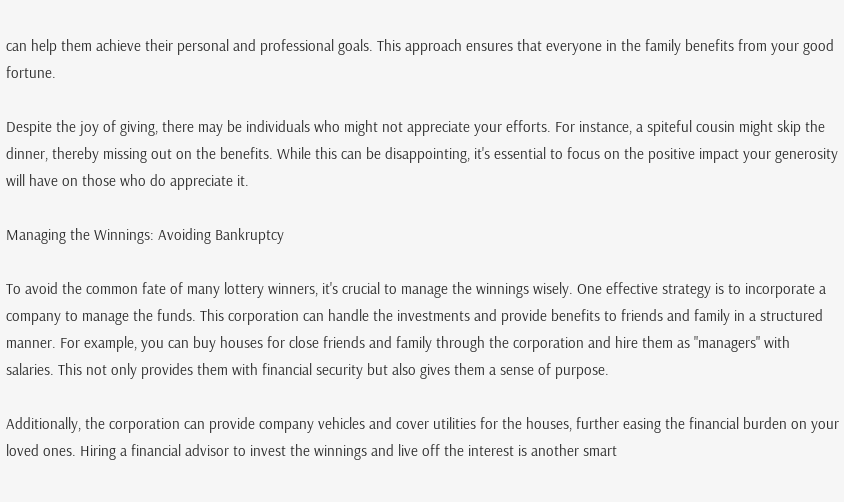can help them achieve their personal and professional goals. This approach ensures that everyone in the family benefits from your good fortune.

Despite the joy of giving, there may be individuals who might not appreciate your efforts. For instance, a spiteful cousin might skip the dinner, thereby missing out on the benefits. While this can be disappointing, it's essential to focus on the positive impact your generosity will have on those who do appreciate it.

Managing the Winnings: Avoiding Bankruptcy

To avoid the common fate of many lottery winners, it's crucial to manage the winnings wisely. One effective strategy is to incorporate a company to manage the funds. This corporation can handle the investments and provide benefits to friends and family in a structured manner. For example, you can buy houses for close friends and family through the corporation and hire them as "managers" with salaries. This not only provides them with financial security but also gives them a sense of purpose.

Additionally, the corporation can provide company vehicles and cover utilities for the houses, further easing the financial burden on your loved ones. Hiring a financial advisor to invest the winnings and live off the interest is another smart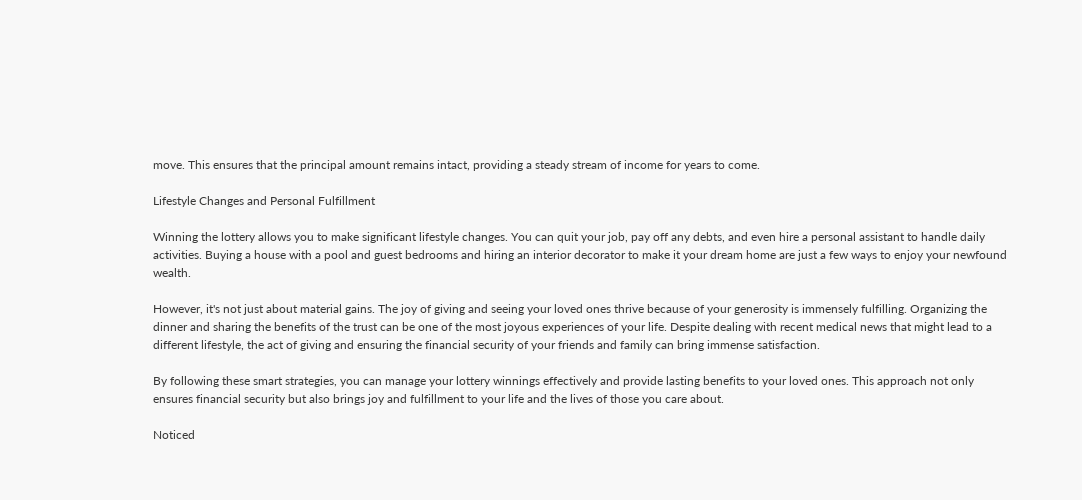move. This ensures that the principal amount remains intact, providing a steady stream of income for years to come.

Lifestyle Changes and Personal Fulfillment

Winning the lottery allows you to make significant lifestyle changes. You can quit your job, pay off any debts, and even hire a personal assistant to handle daily activities. Buying a house with a pool and guest bedrooms and hiring an interior decorator to make it your dream home are just a few ways to enjoy your newfound wealth.

However, it's not just about material gains. The joy of giving and seeing your loved ones thrive because of your generosity is immensely fulfilling. Organizing the dinner and sharing the benefits of the trust can be one of the most joyous experiences of your life. Despite dealing with recent medical news that might lead to a different lifestyle, the act of giving and ensuring the financial security of your friends and family can bring immense satisfaction.

By following these smart strategies, you can manage your lottery winnings effectively and provide lasting benefits to your loved ones. This approach not only ensures financial security but also brings joy and fulfillment to your life and the lives of those you care about.

Noticed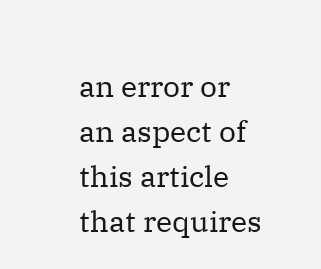an error or an aspect of this article that requires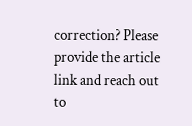correction? Please provide the article link and reach out to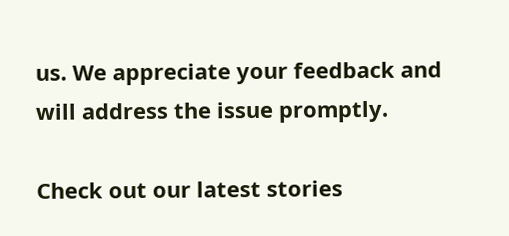us. We appreciate your feedback and will address the issue promptly.

Check out our latest stories